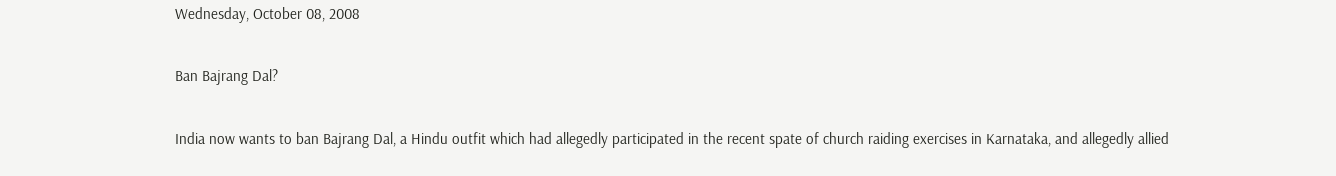Wednesday, October 08, 2008

Ban Bajrang Dal?

India now wants to ban Bajrang Dal, a Hindu outfit which had allegedly participated in the recent spate of church raiding exercises in Karnataka, and allegedly allied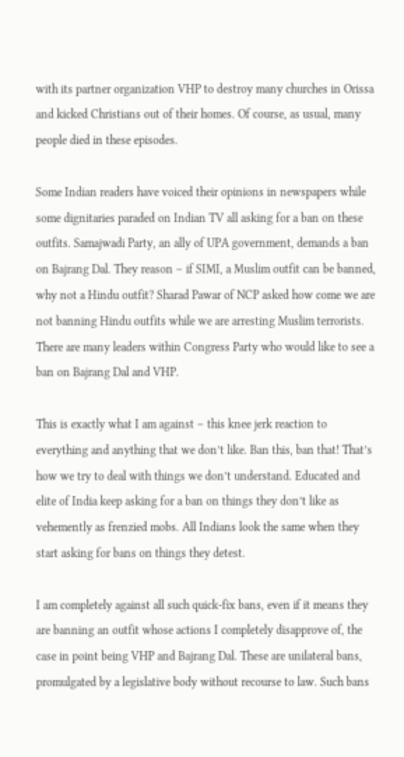with its partner organization VHP to destroy many churches in Orissa and kicked Christians out of their homes. Of course, as usual, many people died in these episodes.

Some Indian readers have voiced their opinions in newspapers while some dignitaries paraded on Indian TV all asking for a ban on these outfits. Samajwadi Party, an ally of UPA government, demands a ban on Bajrang Dal. They reason – if SIMI, a Muslim outfit can be banned, why not a Hindu outfit? Sharad Pawar of NCP asked how come we are not banning Hindu outfits while we are arresting Muslim terrorists. There are many leaders within Congress Party who would like to see a ban on Bajrang Dal and VHP.

This is exactly what I am against – this knee jerk reaction to everything and anything that we don’t like. Ban this, ban that! That’s how we try to deal with things we don’t understand. Educated and elite of India keep asking for a ban on things they don’t like as vehemently as frenzied mobs. All Indians look the same when they start asking for bans on things they detest.

I am completely against all such quick-fix bans, even if it means they are banning an outfit whose actions I completely disapprove of, the case in point being VHP and Bajrang Dal. These are unilateral bans, promulgated by a legislative body without recourse to law. Such bans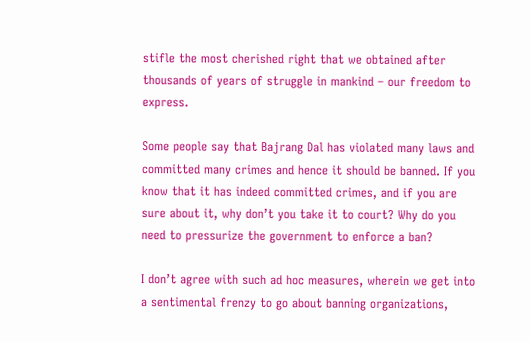stifle the most cherished right that we obtained after thousands of years of struggle in mankind – our freedom to express.

Some people say that Bajrang Dal has violated many laws and committed many crimes and hence it should be banned. If you know that it has indeed committed crimes, and if you are sure about it, why don’t you take it to court? Why do you need to pressurize the government to enforce a ban?

I don’t agree with such ad hoc measures, wherein we get into a sentimental frenzy to go about banning organizations,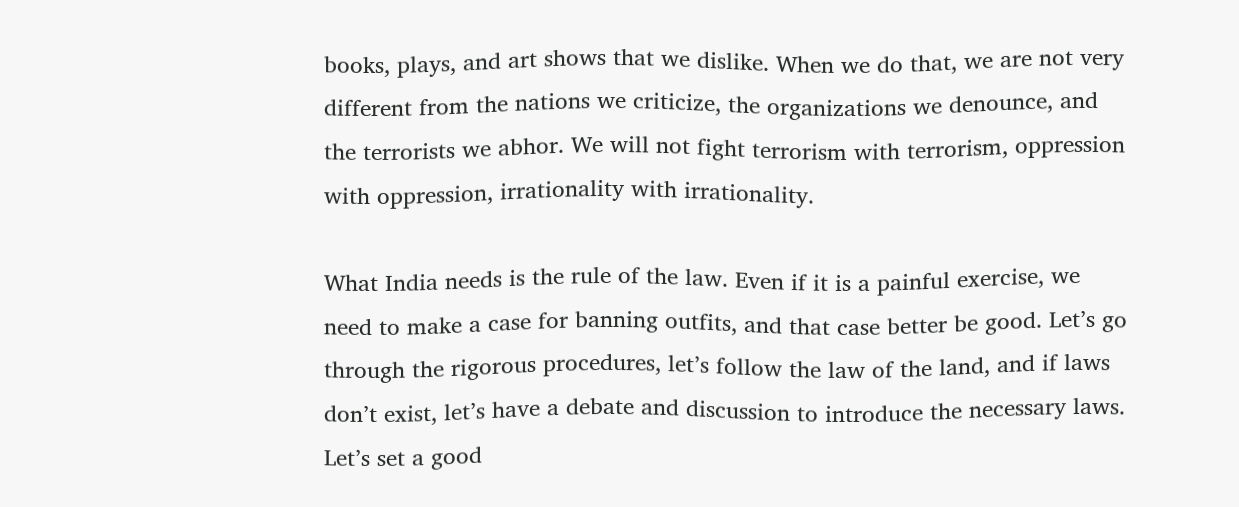books, plays, and art shows that we dislike. When we do that, we are not very different from the nations we criticize, the organizations we denounce, and the terrorists we abhor. We will not fight terrorism with terrorism, oppression with oppression, irrationality with irrationality.

What India needs is the rule of the law. Even if it is a painful exercise, we need to make a case for banning outfits, and that case better be good. Let’s go through the rigorous procedures, let’s follow the law of the land, and if laws don’t exist, let’s have a debate and discussion to introduce the necessary laws. Let’s set a good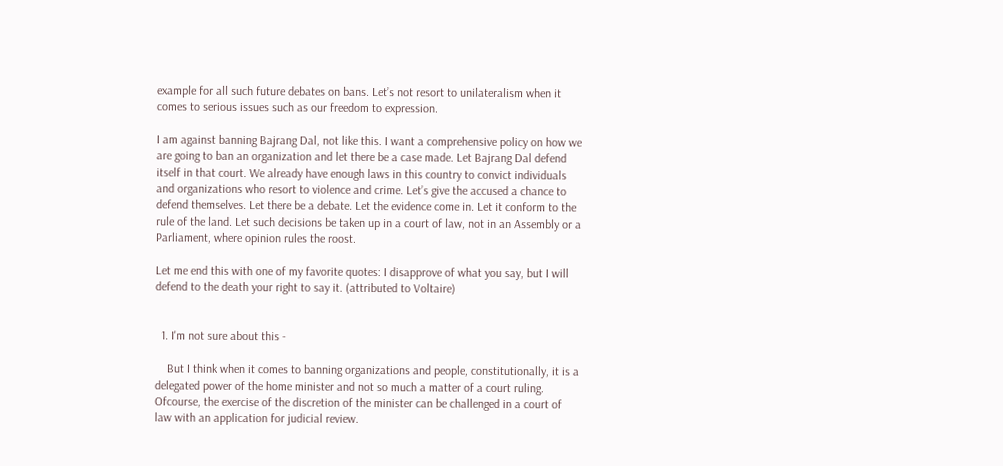example for all such future debates on bans. Let’s not resort to unilateralism when it comes to serious issues such as our freedom to expression.

I am against banning Bajrang Dal, not like this. I want a comprehensive policy on how we are going to ban an organization and let there be a case made. Let Bajrang Dal defend itself in that court. We already have enough laws in this country to convict individuals and organizations who resort to violence and crime. Let’s give the accused a chance to defend themselves. Let there be a debate. Let the evidence come in. Let it conform to the rule of the land. Let such decisions be taken up in a court of law, not in an Assembly or a Parliament, where opinion rules the roost.

Let me end this with one of my favorite quotes: I disapprove of what you say, but I will defend to the death your right to say it. (attributed to Voltaire)


  1. I'm not sure about this -

    But I think when it comes to banning organizations and people, constitutionally, it is a delegated power of the home minister and not so much a matter of a court ruling. Ofcourse, the exercise of the discretion of the minister can be challenged in a court of law with an application for judicial review.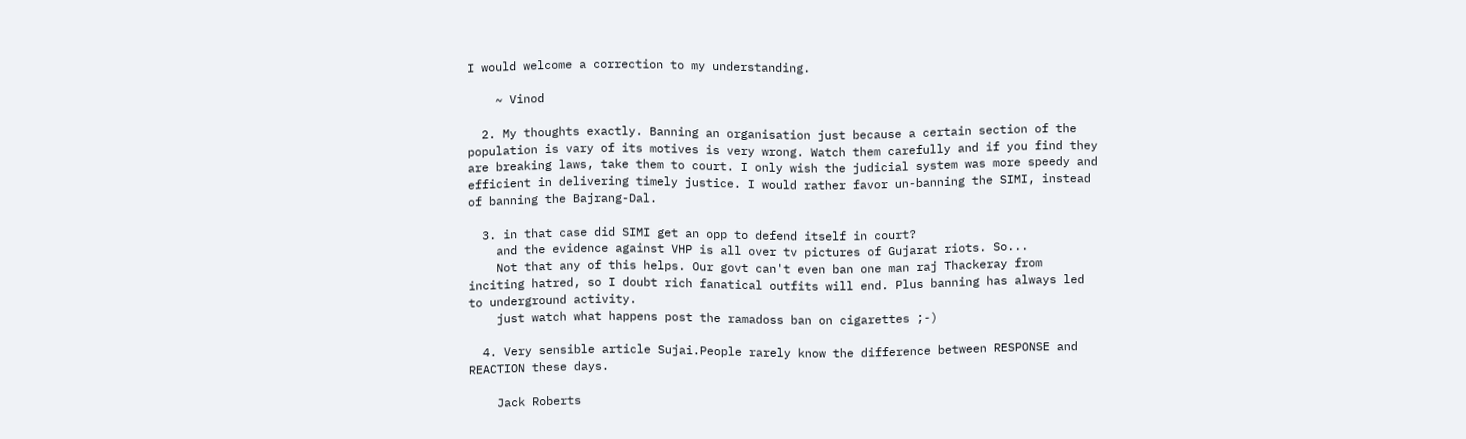I would welcome a correction to my understanding.

    ~ Vinod

  2. My thoughts exactly. Banning an organisation just because a certain section of the population is vary of its motives is very wrong. Watch them carefully and if you find they are breaking laws, take them to court. I only wish the judicial system was more speedy and efficient in delivering timely justice. I would rather favor un-banning the SIMI, instead of banning the Bajrang-Dal.

  3. in that case did SIMI get an opp to defend itself in court?
    and the evidence against VHP is all over tv pictures of Gujarat riots. So...
    Not that any of this helps. Our govt can't even ban one man raj Thackeray from inciting hatred, so I doubt rich fanatical outfits will end. Plus banning has always led to underground activity.
    just watch what happens post the ramadoss ban on cigarettes ;-)

  4. Very sensible article Sujai.People rarely know the difference between RESPONSE and REACTION these days.

    Jack Roberts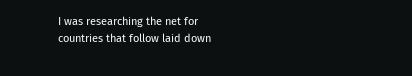I was researching the net for countries that follow laid down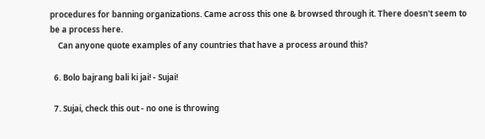procedures for banning organizations. Came across this one & browsed through it. There doesn't seem to be a process here.
    Can anyone quote examples of any countries that have a process around this?

  6. Bolo bajrang bali ki jai! - Sujai!

  7. Sujai, check this out - no one is throwing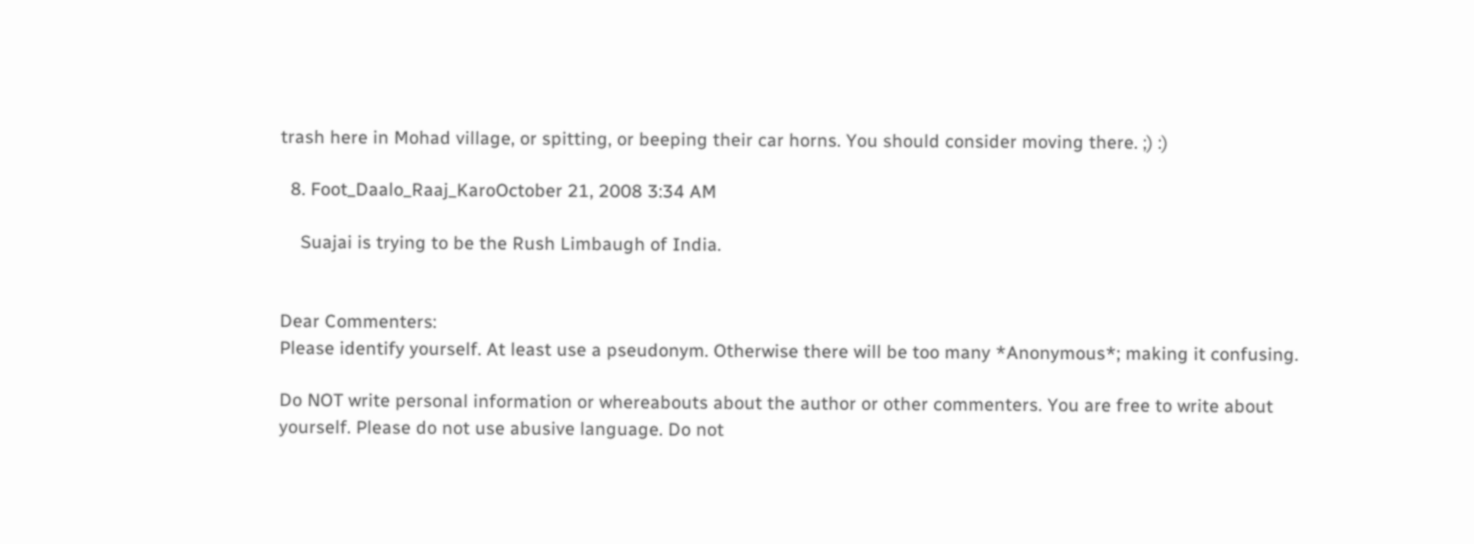trash here in Mohad village, or spitting, or beeping their car horns. You should consider moving there. ;) :)

  8. Foot_Daalo_Raaj_KaroOctober 21, 2008 3:34 AM

    Suajai is trying to be the Rush Limbaugh of India.


Dear Commenters:
Please identify yourself. At least use a pseudonym. Otherwise there will be too many *Anonymous*; making it confusing.

Do NOT write personal information or whereabouts about the author or other commenters. You are free to write about yourself. Please do not use abusive language. Do not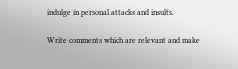indulge in personal attacks and insults.

Write comments which are relevant and make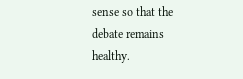sense so that the debate remains healthy.